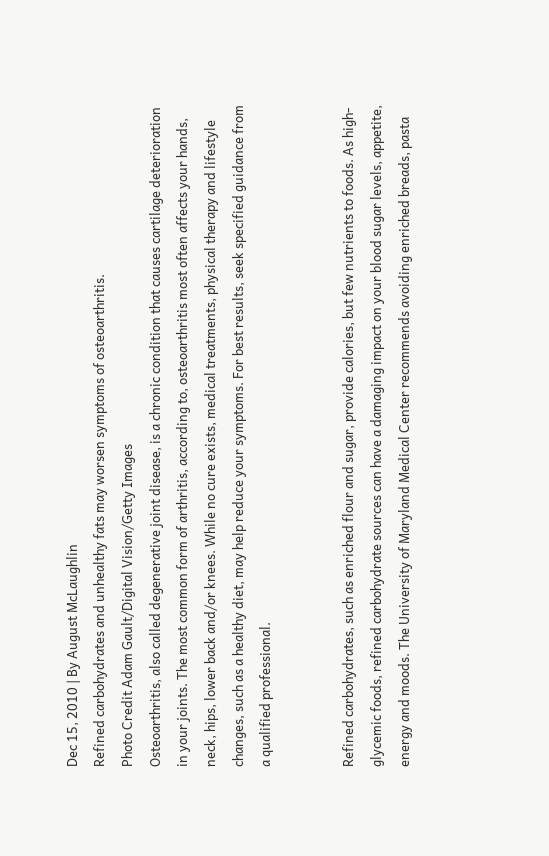Dec 15, 2010 | By August McLaughlin
Refined carbohydrates and unhealthy fats may worsen symptoms of osteoarthritis.
Photo Credit Adam Gault/Digital Vision/Getty Images
Osteoarthritis, also called degenerative joint disease, is a chronic condition that causes cartilage deterioration in your joints. The most common form of arthritis, according to, osteoarthritis most often affects your hands, neck, hips, lower back and/or knees. While no cure exists, medical treatments, physical therapy and lifestyle changes, such as a healthy diet, may help reduce your symptoms. For best results, seek specified guidance from a qualified professional.


Refined carbohydrates, such as enriched flour and sugar, provide calories, but few nutrients to foods. As high-glycemic foods, refined carbohydrate sources can have a damaging impact on your blood sugar levels, appetite, energy and moods. The University of Maryland Medical Center recommends avoiding enriched breads, pasta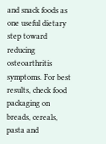and snack foods as one useful dietary step toward reducing osteoarthritis symptoms. For best results, check food packaging on breads, cereals, pasta and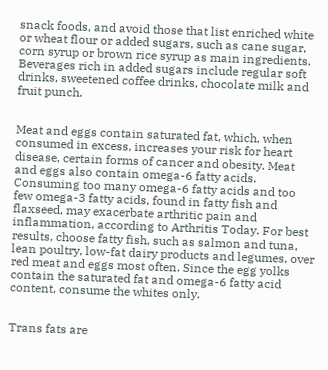snack foods, and avoid those that list enriched white or wheat flour or added sugars, such as cane sugar, corn syrup or brown rice syrup as main ingredients. Beverages rich in added sugars include regular soft drinks, sweetened coffee drinks, chocolate milk and fruit punch.


Meat and eggs contain saturated fat, which, when consumed in excess, increases your risk for heart disease, certain forms of cancer and obesity. Meat and eggs also contain omega-6 fatty acids. Consuming too many omega-6 fatty acids and too few omega-3 fatty acids, found in fatty fish and flaxseed, may exacerbate arthritic pain and inflammation, according to Arthritis Today. For best results, choose fatty fish, such as salmon and tuna, lean poultry, low-fat dairy products and legumes, over red meat and eggs most often. Since the egg yolks contain the saturated fat and omega-6 fatty acid content, consume the whites only.


Trans fats are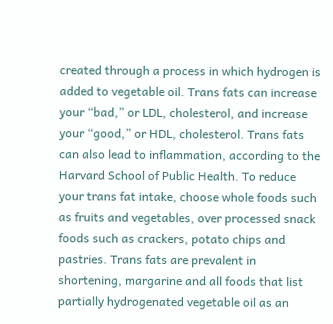created through a process in which hydrogen is added to vegetable oil. Trans fats can increase your “bad,” or LDL, cholesterol, and increase your “good,” or HDL, cholesterol. Trans fats can also lead to inflammation, according to the Harvard School of Public Health. To reduce your trans fat intake, choose whole foods such as fruits and vegetables, over processed snack foods such as crackers, potato chips and pastries. Trans fats are prevalent in shortening, margarine and all foods that list partially hydrogenated vegetable oil as an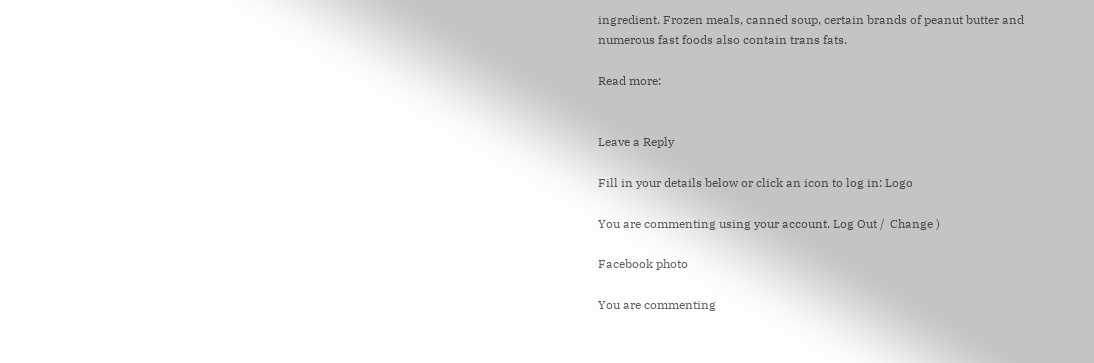ingredient. Frozen meals, canned soup, certain brands of peanut butter and numerous fast foods also contain trans fats.

Read more:


Leave a Reply

Fill in your details below or click an icon to log in: Logo

You are commenting using your account. Log Out /  Change )

Facebook photo

You are commenting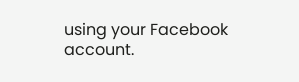using your Facebook account.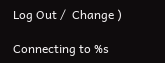Log Out /  Change )

Connecting to %s